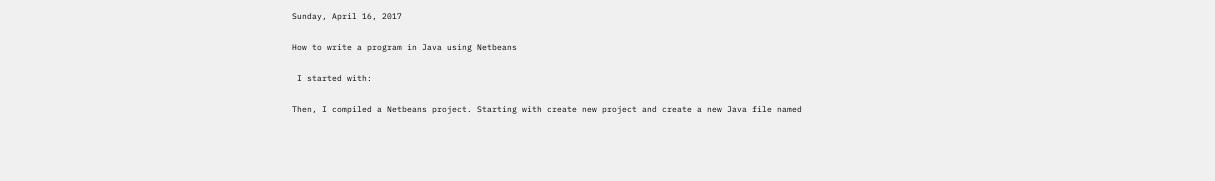Sunday, April 16, 2017

How to write a program in Java using Netbeans

 I started with:

Then, I compiled a Netbeans project. Starting with create new project and create a new Java file named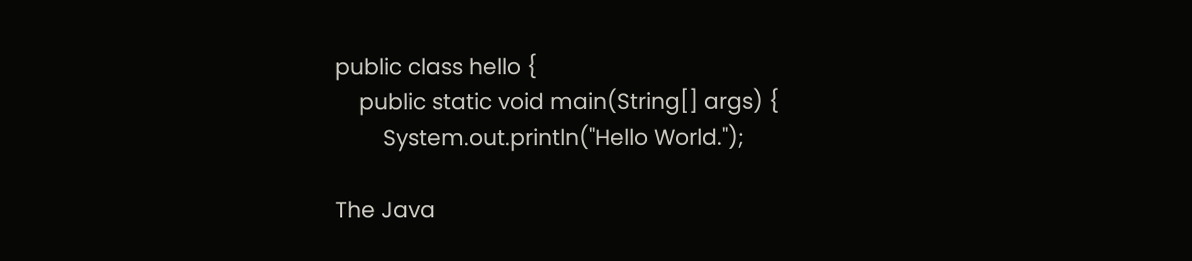public class hello {
    public static void main(String[] args) {
        System.out.println("Hello World.");

The Java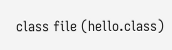class file (hello.class)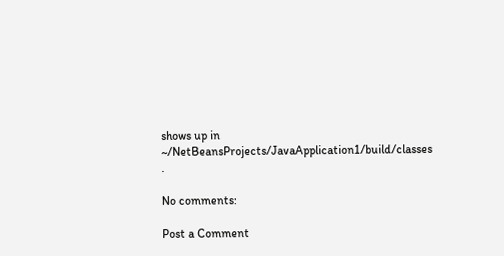shows up in ~/NetBeansProjects/JavaApplication1/build/classes .

No comments:

Post a Comment